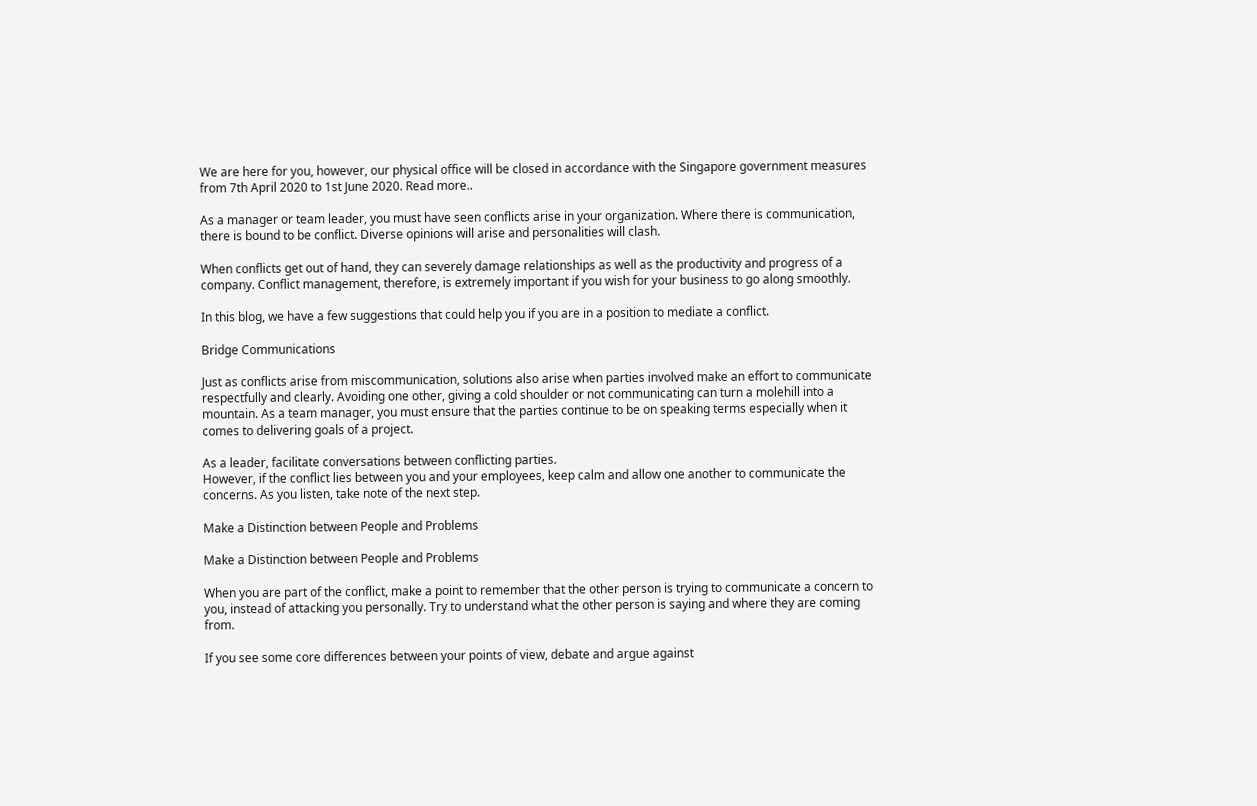We are here for you, however, our physical office will be closed in accordance with the Singapore government measures from 7th April 2020 to 1st June 2020. Read more..

As a manager or team leader, you must have seen conflicts arise in your organization. Where there is communication, there is bound to be conflict. Diverse opinions will arise and personalities will clash.

When conflicts get out of hand, they can severely damage relationships as well as the productivity and progress of a company. Conflict management, therefore, is extremely important if you wish for your business to go along smoothly.

In this blog, we have a few suggestions that could help you if you are in a position to mediate a conflict.

Bridge Communications

Just as conflicts arise from miscommunication, solutions also arise when parties involved make an effort to communicate respectfully and clearly. Avoiding one other, giving a cold shoulder or not communicating can turn a molehill into a mountain. As a team manager, you must ensure that the parties continue to be on speaking terms especially when it comes to delivering goals of a project.

As a leader, facilitate conversations between conflicting parties.
However, if the conflict lies between you and your employees, keep calm and allow one another to communicate the concerns. As you listen, take note of the next step.

Make a Distinction between People and Problems

Make a Distinction between People and Problems

When you are part of the conflict, make a point to remember that the other person is trying to communicate a concern to you, instead of attacking you personally. Try to understand what the other person is saying and where they are coming from.

If you see some core differences between your points of view, debate and argue against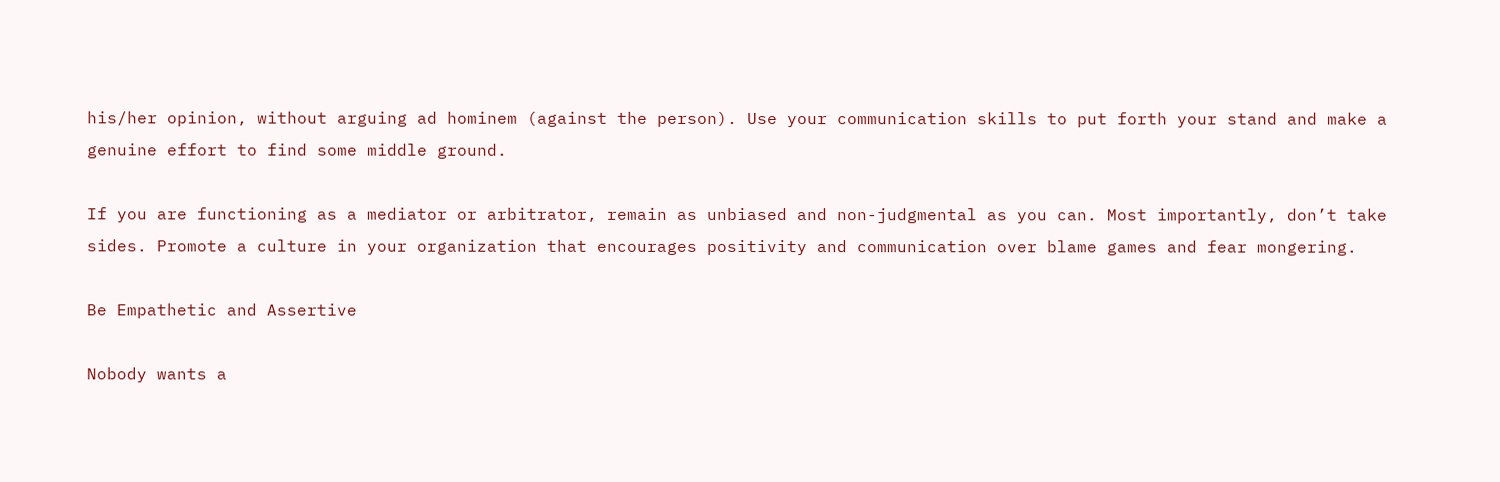his/her opinion, without arguing ad hominem (against the person). Use your communication skills to put forth your stand and make a genuine effort to find some middle ground.

If you are functioning as a mediator or arbitrator, remain as unbiased and non-judgmental as you can. Most importantly, don’t take sides. Promote a culture in your organization that encourages positivity and communication over blame games and fear mongering.

Be Empathetic and Assertive

Nobody wants a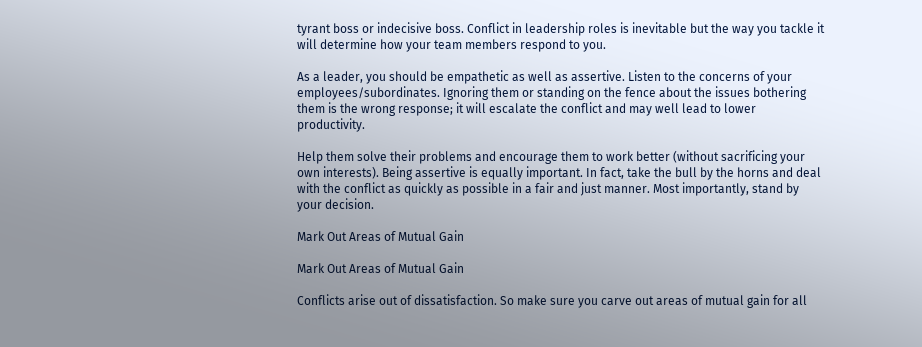tyrant boss or indecisive boss. Conflict in leadership roles is inevitable but the way you tackle it will determine how your team members respond to you.

As a leader, you should be empathetic as well as assertive. Listen to the concerns of your employees/subordinates. Ignoring them or standing on the fence about the issues bothering them is the wrong response; it will escalate the conflict and may well lead to lower productivity.

Help them solve their problems and encourage them to work better (without sacrificing your own interests). Being assertive is equally important. In fact, take the bull by the horns and deal with the conflict as quickly as possible in a fair and just manner. Most importantly, stand by your decision.

Mark Out Areas of Mutual Gain

Mark Out Areas of Mutual Gain

Conflicts arise out of dissatisfaction. So make sure you carve out areas of mutual gain for all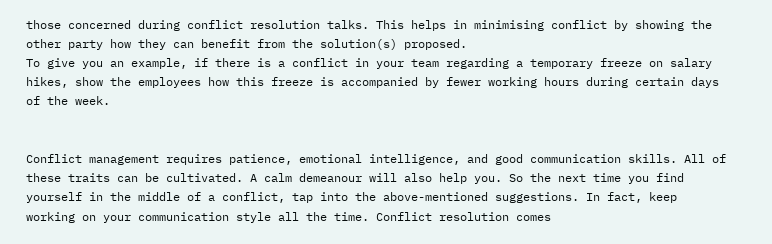those concerned during conflict resolution talks. This helps in minimising conflict by showing the other party how they can benefit from the solution(s) proposed.
To give you an example, if there is a conflict in your team regarding a temporary freeze on salary hikes, show the employees how this freeze is accompanied by fewer working hours during certain days of the week.


Conflict management requires patience, emotional intelligence, and good communication skills. All of these traits can be cultivated. A calm demeanour will also help you. So the next time you find yourself in the middle of a conflict, tap into the above-mentioned suggestions. In fact, keep working on your communication style all the time. Conflict resolution comes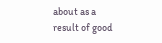about as a result of good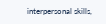interpersonal skills,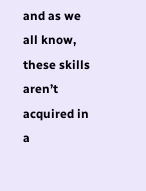and as we all know, these skills aren’t acquired in a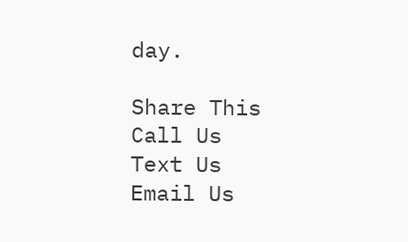day.

Share This
Call Us
Text Us
Email Us